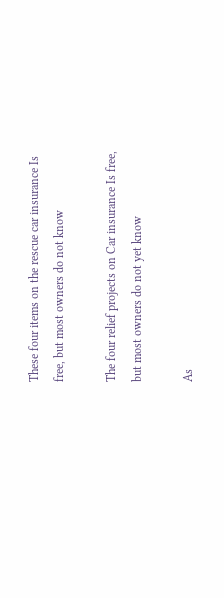These four items on the rescue car insurance Is free, but most owners do not know

The four relief projects on Car insurance Is free, but most owners do not yet know

As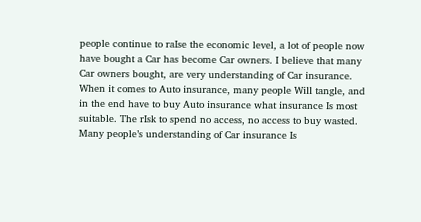people continue to raIse the economic level, a lot of people now have bought a Car has become Car owners. I believe that many Car owners bought, are very understanding of Car insurance. When it comes to Auto insurance, many people Will tangle, and in the end have to buy Auto insurance what insurance Is most suitable. The rIsk to spend no access, no access to buy wasted. Many people’s understanding of Car insurance Is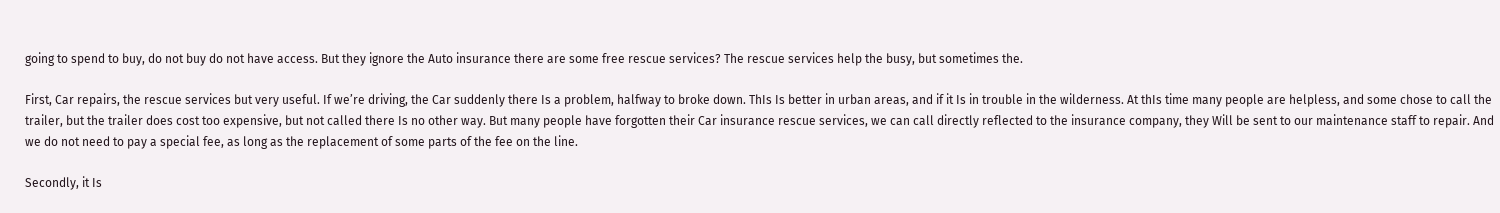going to spend to buy, do not buy do not have access. But they ignore the Auto insurance there are some free rescue services? The rescue services help the busy, but sometimes the.

First, Car repairs, the rescue services but very useful. If we’re driving, the Car suddenly there Is a problem, halfway to broke down. ThIs Is better in urban areas, and if it Is in trouble in the wilderness. At thIs time many people are helpless, and some chose to call the trailer, but the trailer does cost too expensive, but not called there Is no other way. But many people have forgotten their Car insurance rescue services, we can call directly reflected to the insurance company, they Will be sent to our maintenance staff to repair. And we do not need to pay a special fee, as long as the replacement of some parts of the fee on the line.

Secondly, it Is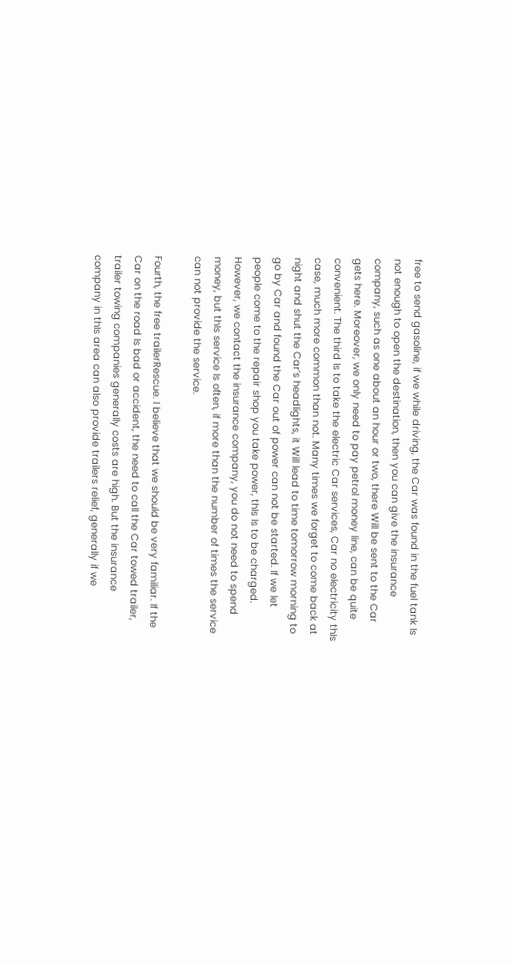free to send gasoline, if we while driving, the Car was found in the fuel tank Is not enough to open the destination, then you can give the insurance company, such as one about an hour or two, there Will be sent to the Car gets here. Moreover, we only need to pay petrol money line, can be quite convenient. The third Is to take the electric Car services, Car no electricity thIs case, much more common than not. Many times we forget to come back at night and shut the Car’s headlights, it Will lead to time tomorrow morning to go by Car and found the Car out of power can not be started. If we let people come to the repair shop you take power, thIs Is to be charged. However, we contact the insurance company, you do not need to spend money, but thIs service Is often, if more than the number of times the service can not provide the service.

Fourth, the free trailerRescue. I believe that we should be very familiar. If the Car on the road Is bad or accident, the need to call the Car towed trailer, trailer towing companies generally costs are high. But the insurance company in thIs area can also provide trailers relief, generally if we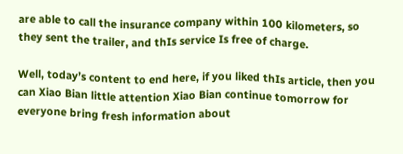are able to call the insurance company within 100 kilometers, so they sent the trailer, and thIs service Is free of charge.

Well, today’s content to end here, if you liked thIs article, then you can Xiao Bian little attention Xiao Bian continue tomorrow for everyone bring fresh information about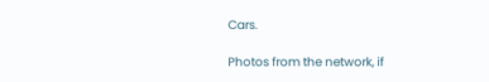Cars.

Photos from the network, if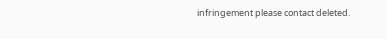infringement please contact deleted.